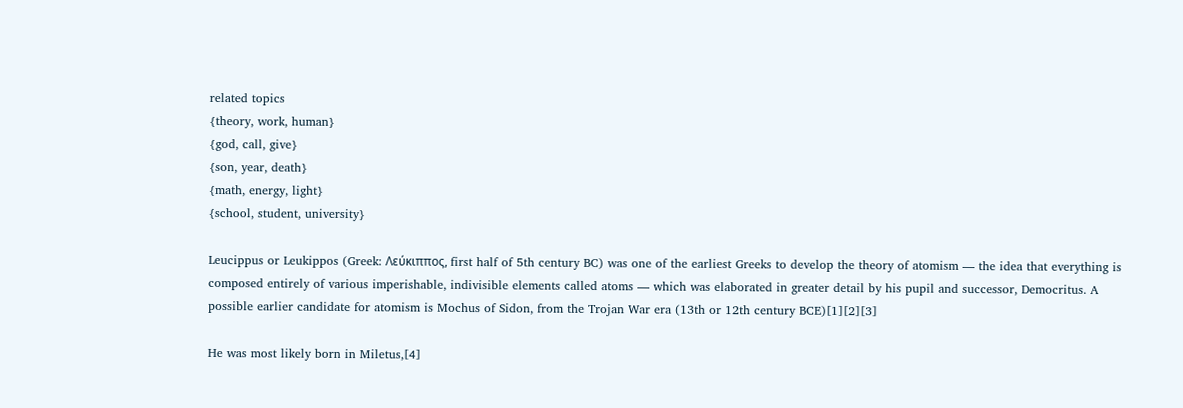related topics
{theory, work, human}
{god, call, give}
{son, year, death}
{math, energy, light}
{school, student, university}

Leucippus or Leukippos (Greek: Λεύκιππος, first half of 5th century BC) was one of the earliest Greeks to develop the theory of atomism — the idea that everything is composed entirely of various imperishable, indivisible elements called atoms — which was elaborated in greater detail by his pupil and successor, Democritus. A possible earlier candidate for atomism is Mochus of Sidon, from the Trojan War era (13th or 12th century BCE)[1][2][3]

He was most likely born in Miletus,[4]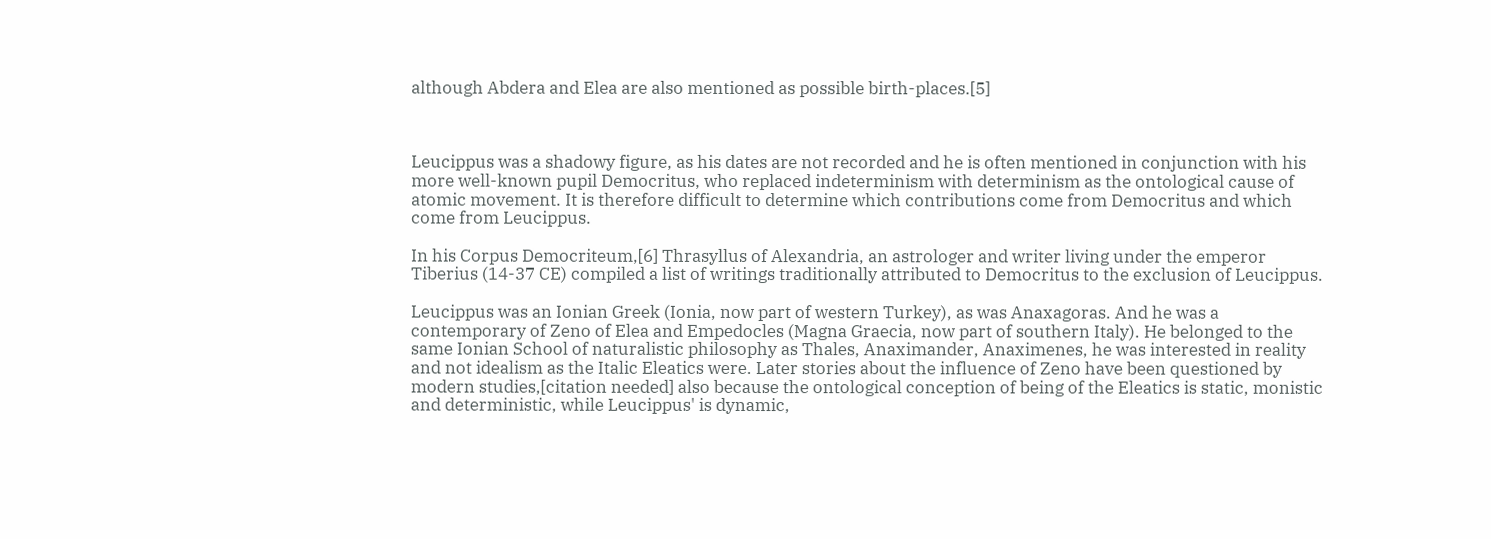although Abdera and Elea are also mentioned as possible birth-places.[5]



Leucippus was a shadowy figure, as his dates are not recorded and he is often mentioned in conjunction with his more well-known pupil Democritus, who replaced indeterminism with determinism as the ontological cause of atomic movement. It is therefore difficult to determine which contributions come from Democritus and which come from Leucippus.

In his Corpus Democriteum,[6] Thrasyllus of Alexandria, an astrologer and writer living under the emperor Tiberius (14-37 CE) compiled a list of writings traditionally attributed to Democritus to the exclusion of Leucippus.

Leucippus was an Ionian Greek (Ionia, now part of western Turkey), as was Anaxagoras. And he was a contemporary of Zeno of Elea and Empedocles (Magna Graecia, now part of southern Italy). He belonged to the same Ionian School of naturalistic philosophy as Thales, Anaximander, Anaximenes, he was interested in reality and not idealism as the Italic Eleatics were. Later stories about the influence of Zeno have been questioned by modern studies,[citation needed] also because the ontological conception of being of the Eleatics is static, monistic and deterministic, while Leucippus' is dynamic,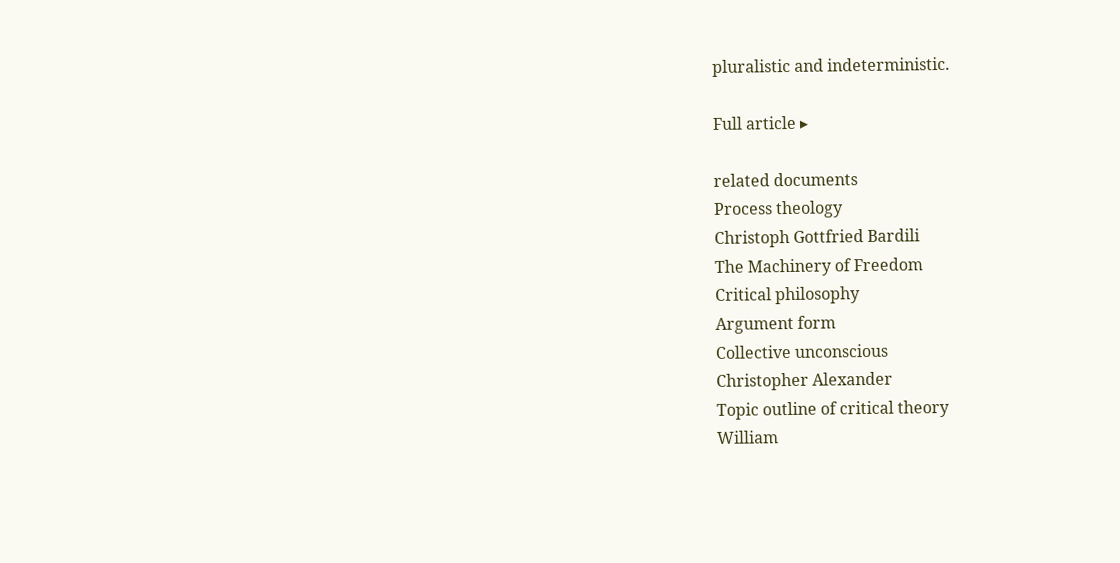pluralistic and indeterministic.

Full article ▸

related documents
Process theology
Christoph Gottfried Bardili
The Machinery of Freedom
Critical philosophy
Argument form
Collective unconscious
Christopher Alexander
Topic outline of critical theory
William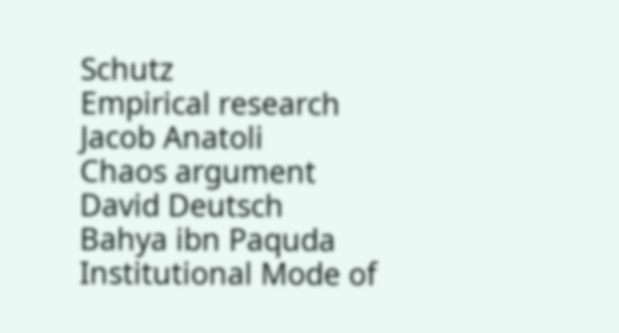Schutz
Empirical research
Jacob Anatoli
Chaos argument
David Deutsch
Bahya ibn Paquda
Institutional Mode of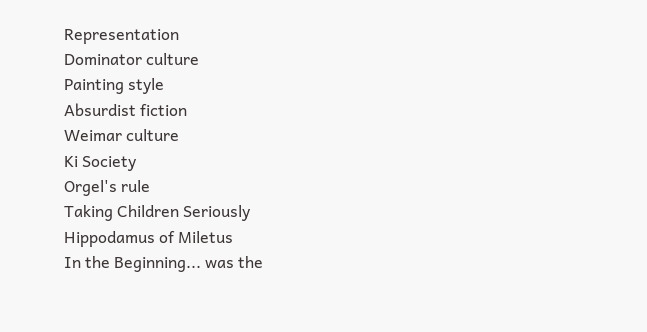Representation
Dominator culture
Painting style
Absurdist fiction
Weimar culture
Ki Society
Orgel's rule
Taking Children Seriously
Hippodamus of Miletus
In the Beginning... was the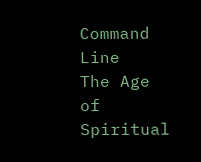Command Line
The Age of Spiritual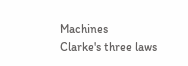Machines
Clarke's three laws